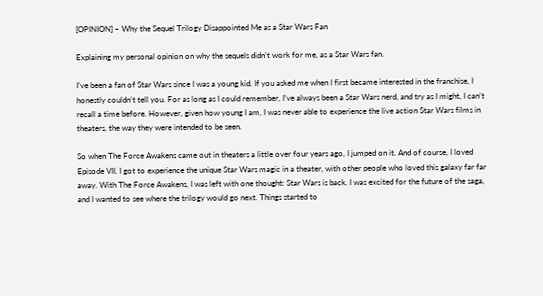[OPINION] – Why the Sequel Trilogy Disappointed Me as a Star Wars Fan

Explaining my personal opinion on why the sequels didn’t work for me, as a Star Wars fan.

I’ve been a fan of Star Wars since I was a young kid. If you asked me when I first became interested in the franchise, I honestly couldn’t tell you. For as long as I could remember, I’ve always been a Star Wars nerd, and try as I might, I can’t recall a time before. However, given how young I am, I was never able to experience the live action Star Wars films in theaters, the way they were intended to be seen.

So when The Force Awakens came out in theaters a little over four years ago, I jumped on it. And of course, I loved Episode VII. I got to experience the unique Star Wars magic in a theater, with other people who loved this galaxy far far away. With The Force Awakens, I was left with one thought: Star Wars is back. I was excited for the future of the saga, and I wanted to see where the trilogy would go next. Things started to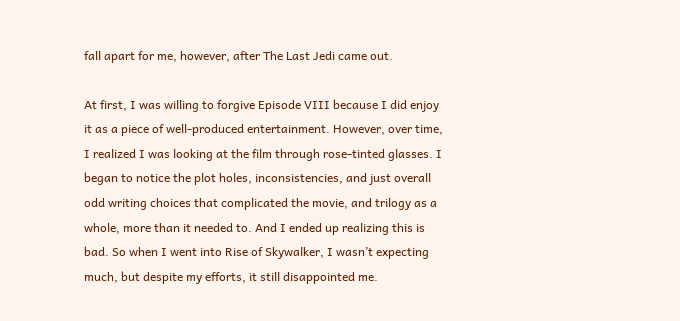fall apart for me, however, after The Last Jedi came out.

At first, I was willing to forgive Episode VIII because I did enjoy it as a piece of well-produced entertainment. However, over time, I realized I was looking at the film through rose-tinted glasses. I began to notice the plot holes, inconsistencies, and just overall odd writing choices that complicated the movie, and trilogy as a whole, more than it needed to. And I ended up realizing this is bad. So when I went into Rise of Skywalker, I wasn’t expecting much, but despite my efforts, it still disappointed me.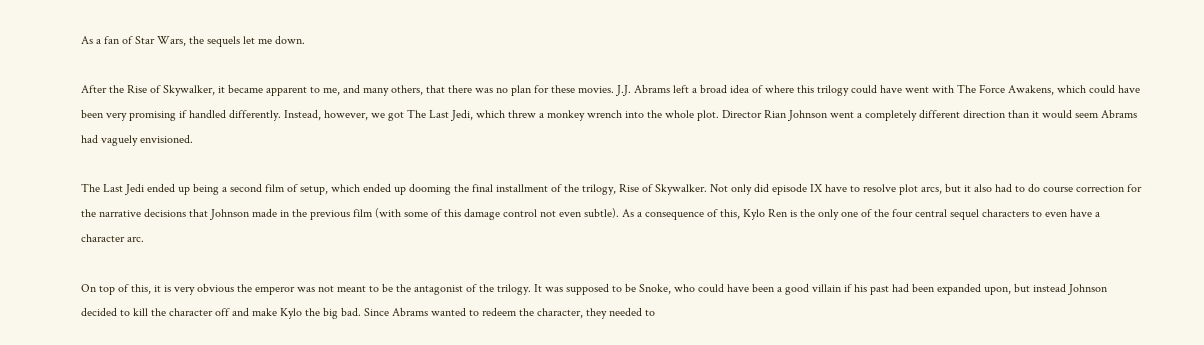As a fan of Star Wars, the sequels let me down.

After the Rise of Skywalker, it became apparent to me, and many others, that there was no plan for these movies. J.J. Abrams left a broad idea of where this trilogy could have went with The Force Awakens, which could have been very promising if handled differently. Instead, however, we got The Last Jedi, which threw a monkey wrench into the whole plot. Director Rian Johnson went a completely different direction than it would seem Abrams had vaguely envisioned.

The Last Jedi ended up being a second film of setup, which ended up dooming the final installment of the trilogy, Rise of Skywalker. Not only did episode IX have to resolve plot arcs, but it also had to do course correction for the narrative decisions that Johnson made in the previous film (with some of this damage control not even subtle). As a consequence of this, Kylo Ren is the only one of the four central sequel characters to even have a character arc.

On top of this, it is very obvious the emperor was not meant to be the antagonist of the trilogy. It was supposed to be Snoke, who could have been a good villain if his past had been expanded upon, but instead Johnson decided to kill the character off and make Kylo the big bad. Since Abrams wanted to redeem the character, they needed to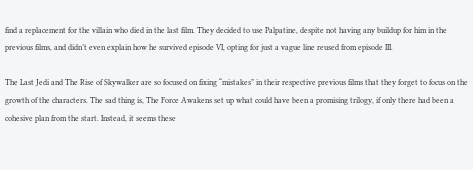find a replacement for the villain who died in the last film. They decided to use Palpatine, despite not having any buildup for him in the previous films, and didn’t even explain how he survived episode VI, opting for just a vague line reused from episode III.

The Last Jedi and The Rise of Skywalker are so focused on fixing “mistakes” in their respective previous films that they forget to focus on the growth of the characters. The sad thing is, The Force Awakens set up what could have been a promising trilogy, if only there had been a cohesive plan from the start. Instead, it seems these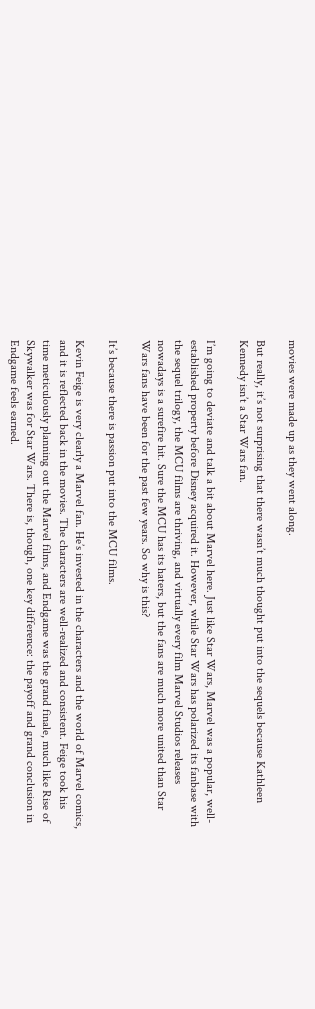movies were made up as they went along.

But really, it’s not surprising that there wasn’t much thought put into the sequels because Kathleen Kennedy isn’t a Star Wars fan.

I’m going to deviate and talk a bit about Marvel here. Just like Star Wars, Marvel was a popular, well-established property before Disney acquired it. However, while Star Wars has polarized its fanbase with the sequel trilogy, the MCU films are thriving, and virtually every film Marvel Studios releases nowadays is a surefire hit. Sure the MCU has its haters, but the fans are much more united than Star Wars fans have been for the past few years. So why is this?

It’s because there is passion put into the MCU films.

Kevin Feige is very clearly a Marvel fan. He’s invested in the characters and the world of Marvel comics, and it is reflected back in the movies. The characters are well-realized and consistent. Feige took his time meticulously planning out the Marvel films, and Endgame was the grand finale, much like Rise of Skywalker was for Star Wars. There is, though, one key difference: the payoff and grand conclusion in Endgame feels earned.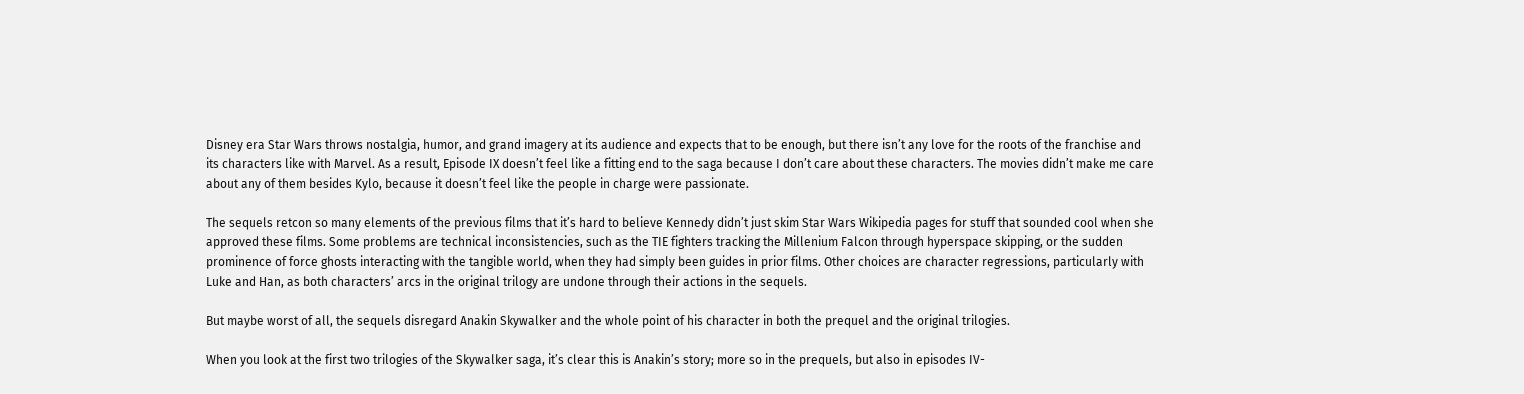Disney era Star Wars throws nostalgia, humor, and grand imagery at its audience and expects that to be enough, but there isn’t any love for the roots of the franchise and its characters like with Marvel. As a result, Episode IX doesn’t feel like a fitting end to the saga because I don’t care about these characters. The movies didn’t make me care about any of them besides Kylo, because it doesn’t feel like the people in charge were passionate.

The sequels retcon so many elements of the previous films that it’s hard to believe Kennedy didn’t just skim Star Wars Wikipedia pages for stuff that sounded cool when she approved these films. Some problems are technical inconsistencies, such as the TIE fighters tracking the Millenium Falcon through hyperspace skipping, or the sudden prominence of force ghosts interacting with the tangible world, when they had simply been guides in prior films. Other choices are character regressions, particularly with Luke and Han, as both characters’ arcs in the original trilogy are undone through their actions in the sequels.

But maybe worst of all, the sequels disregard Anakin Skywalker and the whole point of his character in both the prequel and the original trilogies.

When you look at the first two trilogies of the Skywalker saga, it’s clear this is Anakin’s story; more so in the prequels, but also in episodes IV-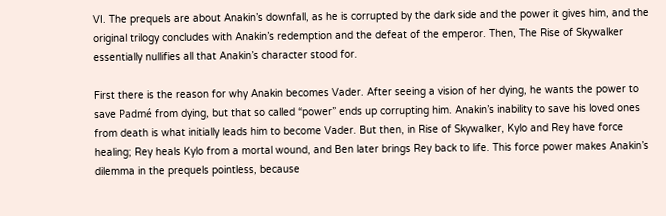VI. The prequels are about Anakin’s downfall, as he is corrupted by the dark side and the power it gives him, and the original trilogy concludes with Anakin’s redemption and the defeat of the emperor. Then, The Rise of Skywalker essentially nullifies all that Anakin’s character stood for.

First there is the reason for why Anakin becomes Vader. After seeing a vision of her dying, he wants the power to save Padmé from dying, but that so called “power” ends up corrupting him. Anakin’s inability to save his loved ones from death is what initially leads him to become Vader. But then, in Rise of Skywalker, Kylo and Rey have force healing; Rey heals Kylo from a mortal wound, and Ben later brings Rey back to life. This force power makes Anakin’s dilemma in the prequels pointless, because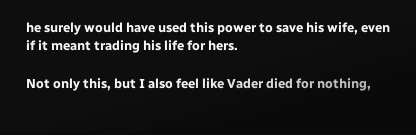he surely would have used this power to save his wife, even if it meant trading his life for hers.

Not only this, but I also feel like Vader died for nothing,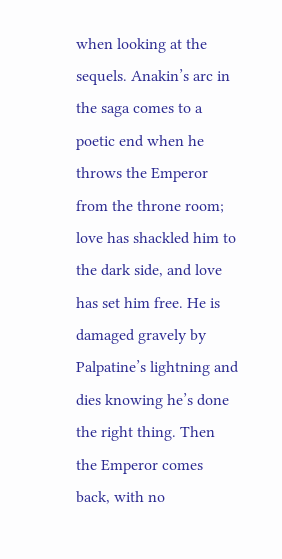when looking at the sequels. Anakin’s arc in the saga comes to a poetic end when he throws the Emperor from the throne room; love has shackled him to the dark side, and love has set him free. He is damaged gravely by Palpatine’s lightning and dies knowing he’s done the right thing. Then the Emperor comes back, with no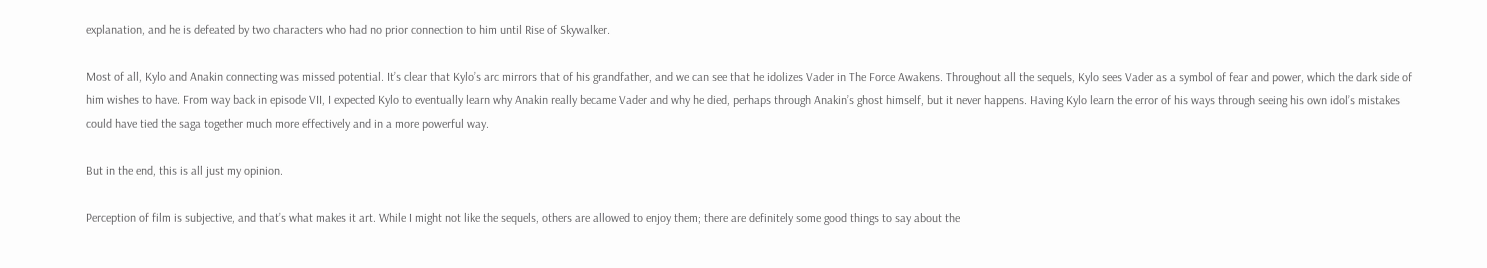explanation, and he is defeated by two characters who had no prior connection to him until Rise of Skywalker.

Most of all, Kylo and Anakin connecting was missed potential. It’s clear that Kylo’s arc mirrors that of his grandfather, and we can see that he idolizes Vader in The Force Awakens. Throughout all the sequels, Kylo sees Vader as a symbol of fear and power, which the dark side of him wishes to have. From way back in episode VII, I expected Kylo to eventually learn why Anakin really became Vader and why he died, perhaps through Anakin’s ghost himself, but it never happens. Having Kylo learn the error of his ways through seeing his own idol’s mistakes could have tied the saga together much more effectively and in a more powerful way.

But in the end, this is all just my opinion.

Perception of film is subjective, and that’s what makes it art. While I might not like the sequels, others are allowed to enjoy them; there are definitely some good things to say about the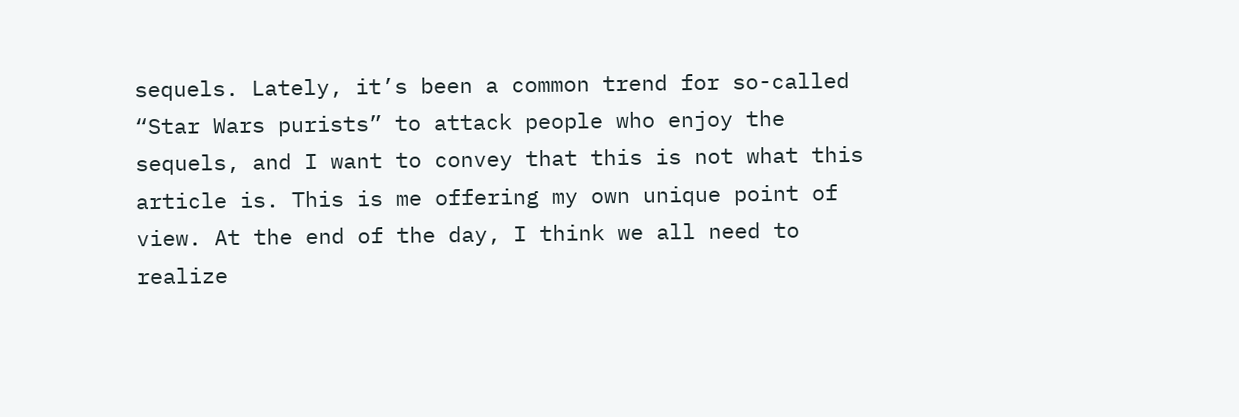sequels. Lately, it’s been a common trend for so-called “Star Wars purists” to attack people who enjoy the sequels, and I want to convey that this is not what this article is. This is me offering my own unique point of view. At the end of the day, I think we all need to realize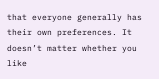that everyone generally has their own preferences. It doesn’t matter whether you like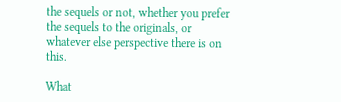the sequels or not, whether you prefer the sequels to the originals, or whatever else perspective there is on this.

What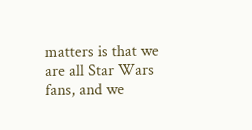matters is that we are all Star Wars fans, and we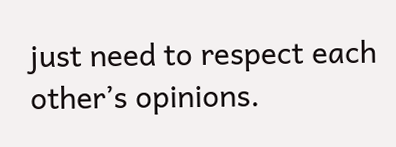just need to respect each other’s opinions.